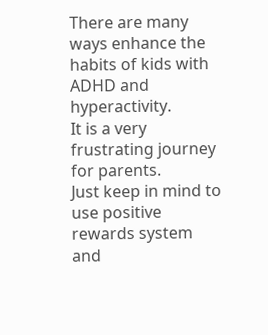There are many ways enhance the habits of kids with ADHD and hyperactivity.
It is a very frustrating journey for parents.
Just keep in mind to use positive rewards system and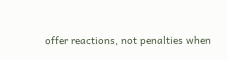offer reactions, not penalties when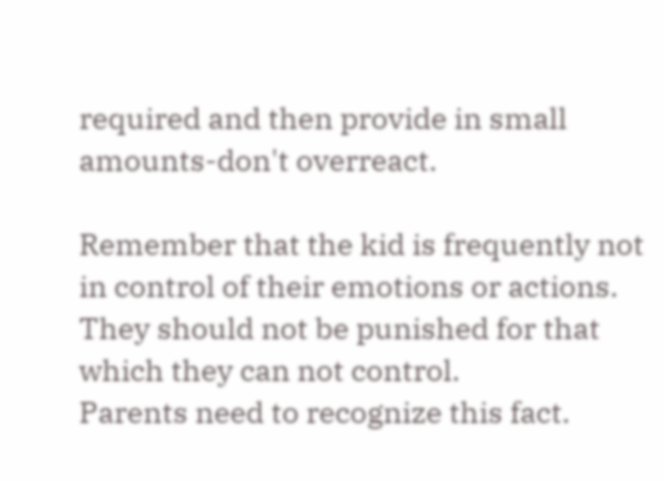required and then provide in small amounts-don't overreact.

Remember that the kid is frequently not in control of their emotions or actions.
They should not be punished for that which they can not control.
Parents need to recognize this fact.